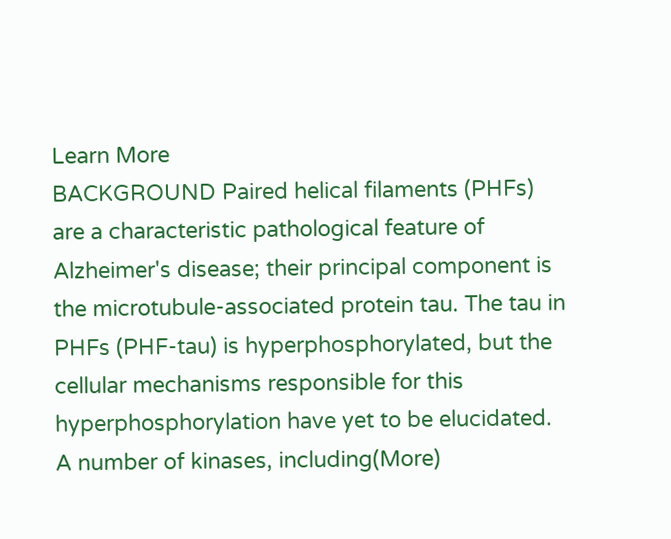Learn More
BACKGROUND Paired helical filaments (PHFs) are a characteristic pathological feature of Alzheimer's disease; their principal component is the microtubule-associated protein tau. The tau in PHFs (PHF-tau) is hyperphosphorylated, but the cellular mechanisms responsible for this hyperphosphorylation have yet to be elucidated. A number of kinases, including(More)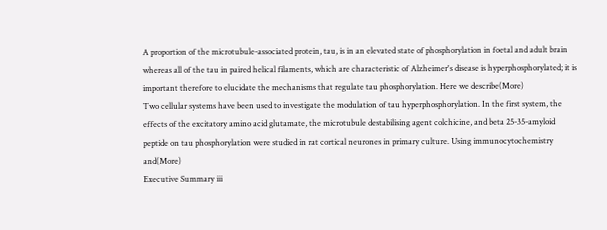A proportion of the microtubule-associated protein, tau, is in an elevated state of phosphorylation in foetal and adult brain whereas all of the tau in paired helical filaments, which are characteristic of Alzheimer's disease is hyperphosphorylated; it is important therefore to elucidate the mechanisms that regulate tau phosphorylation. Here we describe(More)
Two cellular systems have been used to investigate the modulation of tau hyperphosphorylation. In the first system, the effects of the excitatory amino acid glutamate, the microtubule destabilising agent colchicine, and beta 25-35-amyloid peptide on tau phosphorylation were studied in rat cortical neurones in primary culture. Using immunocytochemistry and(More)
Executive Summary iii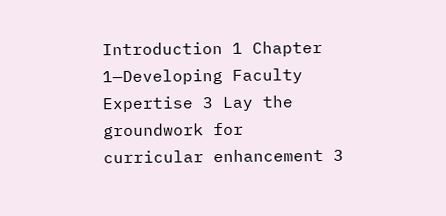Introduction 1 Chapter 1—Developing Faculty Expertise 3 Lay the groundwork for curricular enhancement 3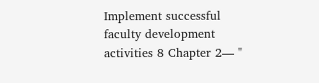Implement successful faculty development activities 8 Chapter 2— "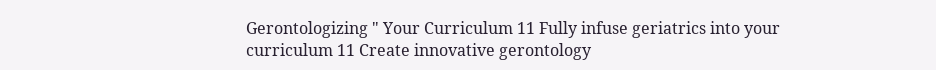Gerontologizing " Your Curriculum 11 Fully infuse geriatrics into your curriculum 11 Create innovative gerontology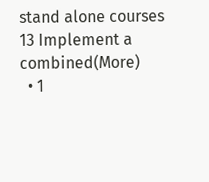stand alone courses 13 Implement a combined(More)
  • 1